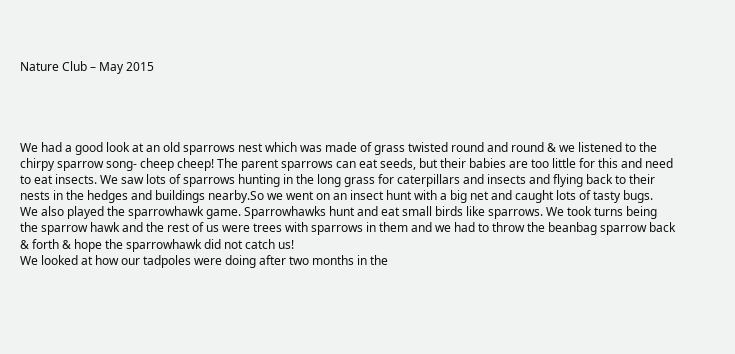Nature Club – May 2015




We had a good look at an old sparrows nest which was made of grass twisted round and round & we listened to the chirpy sparrow song- cheep cheep! The parent sparrows can eat seeds, but their babies are too little for this and need to eat insects. We saw lots of sparrows hunting in the long grass for caterpillars and insects and flying back to their nests in the hedges and buildings nearby.So we went on an insect hunt with a big net and caught lots of tasty bugs.
We also played the sparrowhawk game. Sparrowhawks hunt and eat small birds like sparrows. We took turns being the sparrow hawk and the rest of us were trees with sparrows in them and we had to throw the beanbag sparrow back & forth & hope the sparrowhawk did not catch us!
We looked at how our tadpoles were doing after two months in the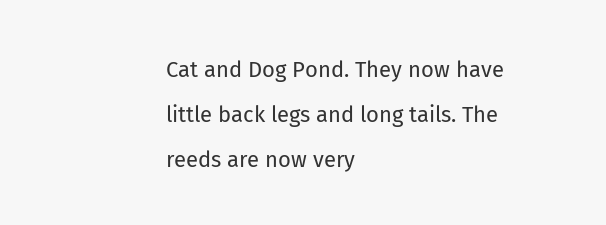Cat and Dog Pond. They now have little back legs and long tails. The reeds are now very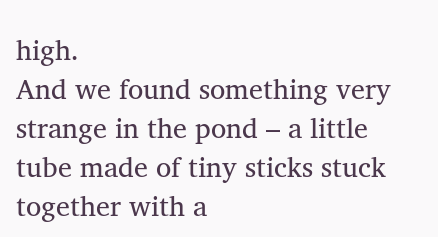high.
And we found something very strange in the pond – a little tube made of tiny sticks stuck together with a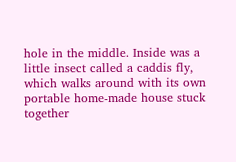hole in the middle. Inside was a little insect called a caddis fly, which walks around with its own portable home-made house stuck together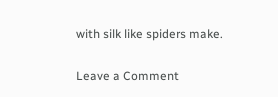with silk like spiders make.

Leave a Comment